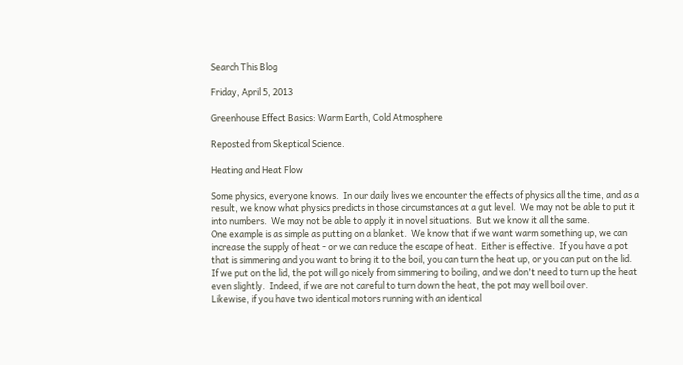Search This Blog

Friday, April 5, 2013

Greenhouse Effect Basics: Warm Earth, Cold Atmosphere

Reposted from Skeptical Science.

Heating and Heat Flow

Some physics, everyone knows.  In our daily lives we encounter the effects of physics all the time, and as a result, we know what physics predicts in those circumstances at a gut level.  We may not be able to put it into numbers.  We may not be able to apply it in novel situations.  But we know it all the same.
One example is as simple as putting on a blanket.  We know that if we want warm something up, we can increase the supply of heat - or we can reduce the escape of heat.  Either is effective.  If you have a pot that is simmering and you want to bring it to the boil, you can turn the heat up, or you can put on the lid.  If we put on the lid, the pot will go nicely from simmering to boiling, and we don't need to turn up the heat even slightly.  Indeed, if we are not careful to turn down the heat, the pot may well boil over.
Likewise, if you have two identical motors running with an identical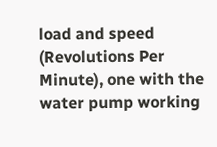load and speed (Revolutions Per Minute), one with the water pump working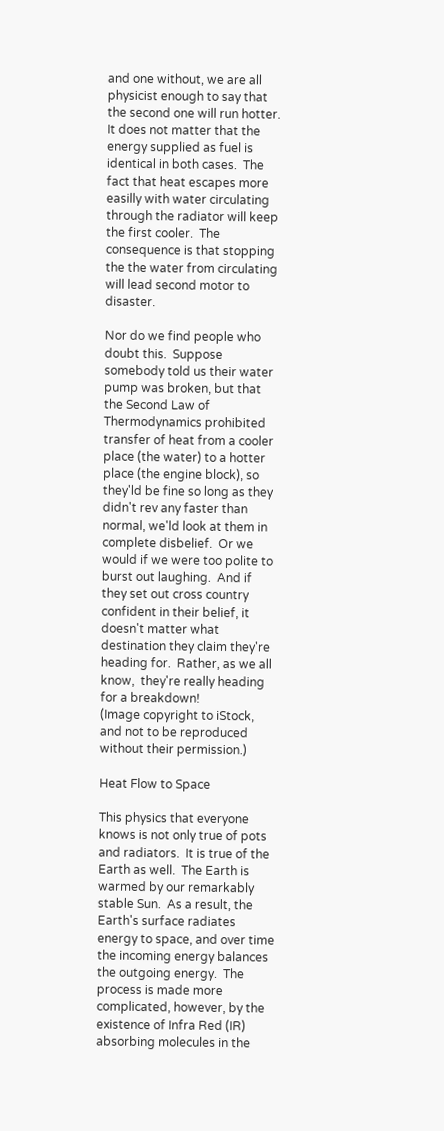and one without, we are all physicist enough to say that the second one will run hotter.  It does not matter that the energy supplied as fuel is identical in both cases.  The fact that heat escapes more easilly with water circulating through the radiator will keep the first cooler.  The consequence is that stopping the the water from circulating will lead second motor to disaster.

Nor do we find people who doubt this.  Suppose somebody told us their water pump was broken, but that the Second Law of Thermodynamics prohibited transfer of heat from a cooler place (the water) to a hotter place (the engine block), so they'ld be fine so long as they didn't rev any faster than normal, we'ld look at them in complete disbelief.  Or we would if we were too polite to burst out laughing.  And if they set out cross country confident in their belief, it doesn't matter what destination they claim they're heading for.  Rather, as we all know,  they're really heading for a breakdown!
(Image copyright to iStock, and not to be reproduced without their permission.)

Heat Flow to Space

This physics that everyone knows is not only true of pots and radiators.  It is true of the Earth as well.  The Earth is warmed by our remarkably stable Sun.  As a result, the Earth's surface radiates energy to space, and over time the incoming energy balances the outgoing energy.  The process is made more complicated, however, by the existence of Infra Red (IR) absorbing molecules in the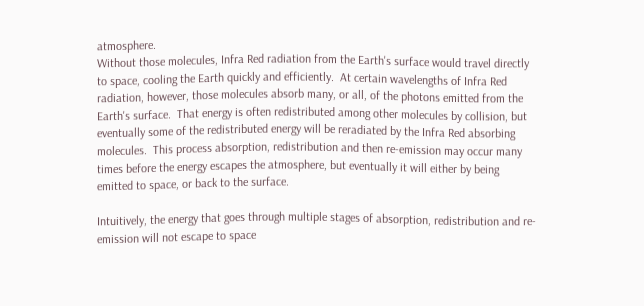atmosphere.
Without those molecules, Infra Red radiation from the Earth's surface would travel directly to space, cooling the Earth quickly and efficiently.  At certain wavelengths of Infra Red radiation, however, those molecules absorb many, or all, of the photons emitted from the Earth's surface.  That energy is often redistributed among other molecules by collision, but eventually some of the redistributed energy will be reradiated by the Infra Red absorbing molecules.  This process absorption, redistribution and then re-emission may occur many times before the energy escapes the atmosphere, but eventually it will either by being emitted to space, or back to the surface.

Intuitively, the energy that goes through multiple stages of absorption, redistribution and re-emission will not escape to space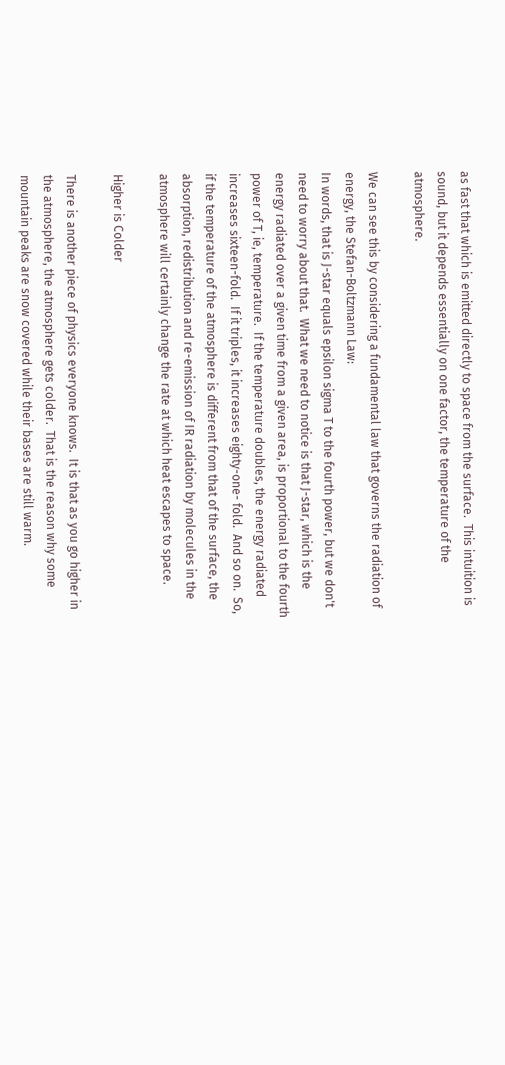as fast that which is emitted directly to space from the surface.  This intuition is sound, but it depends essentially on one factor, the temperature of the atmosphere.

We can see this by considering a fundamental law that governs the radiation of energy, the Stefan-Boltzmann Law:
In words, that is J-star equals epsilon sigma T to the fourth power, but we don't need to worry about that.  What we need to notice is that J-star, which is the energy radiated over a given time from a given area, is proportional to the fourth power of T, ie, temperature.  If the temperature doubles, the energy radiated increases sixteen-fold.  If it triples, it increases eighty-one- fold.  And so on.  So, if the temperature of the atmosphere is different from that of the surface, the absorption, redistribution and re-emission of IR radiation by molecules in the atmosphere will certainly change the rate at which heat escapes to space.

Higher is Colder

There is another piece of physics everyone knows.  It is that as you go higher in the atmosphere, the atmosphere gets colder.  That is the reason why some mountain peaks are snow covered while their bases are still warm.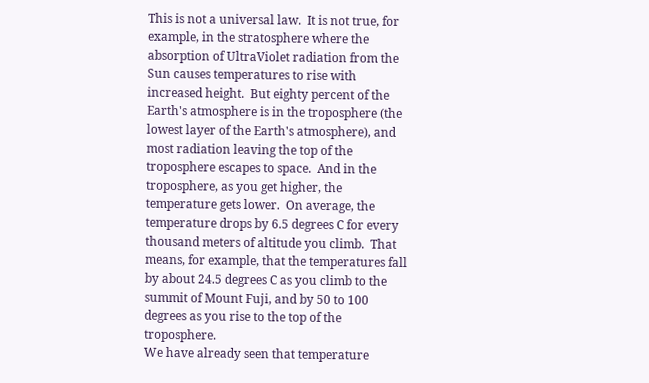This is not a universal law.  It is not true, for example, in the stratosphere where the absorption of UltraViolet radiation from the Sun causes temperatures to rise with increased height.  But eighty percent of the Earth's atmosphere is in the troposphere (the lowest layer of the Earth's atmosphere), and most radiation leaving the top of the troposphere escapes to space.  And in the troposphere, as you get higher, the temperature gets lower.  On average, the temperature drops by 6.5 degrees C for every thousand meters of altitude you climb.  That means, for example, that the temperatures fall by about 24.5 degrees C as you climb to the summit of Mount Fuji, and by 50 to 100 degrees as you rise to the top of the troposphere.
We have already seen that temperature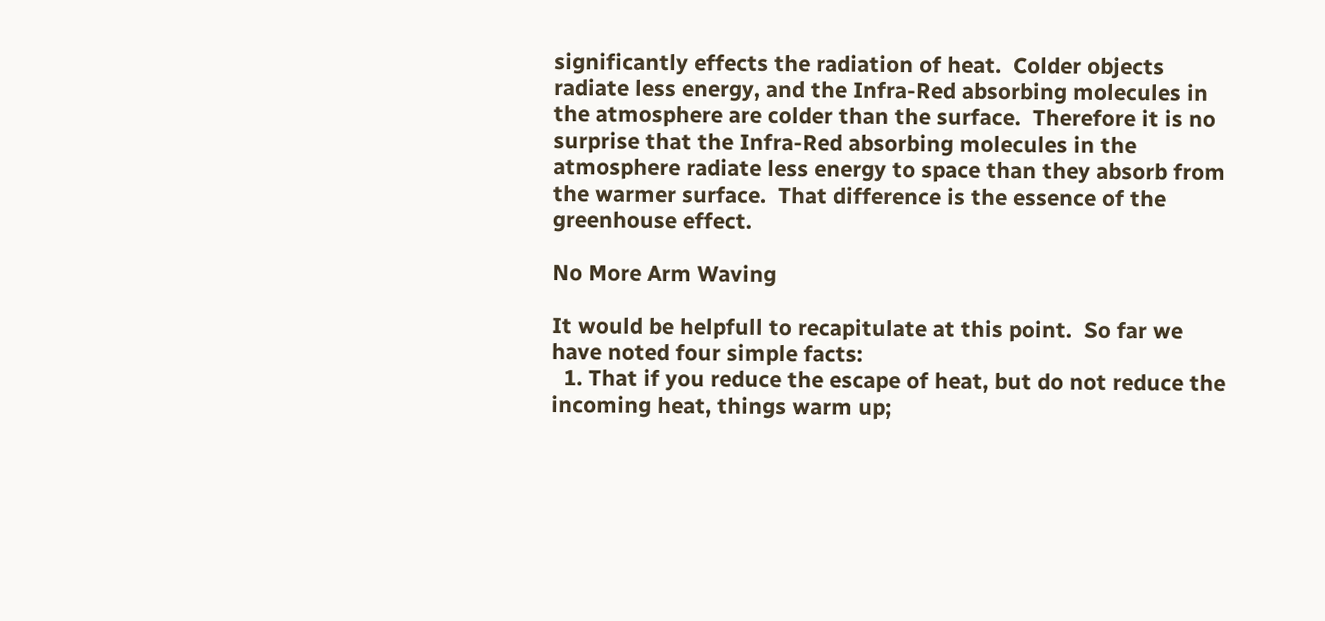significantly effects the radiation of heat.  Colder objects radiate less energy, and the Infra-Red absorbing molecules in the atmosphere are colder than the surface.  Therefore it is no surprise that the Infra-Red absorbing molecules in the atmosphere radiate less energy to space than they absorb from the warmer surface.  That difference is the essence of the greenhouse effect.

No More Arm Waving

It would be helpfull to recapitulate at this point.  So far we have noted four simple facts:
  1. That if you reduce the escape of heat, but do not reduce the incoming heat, things warm up;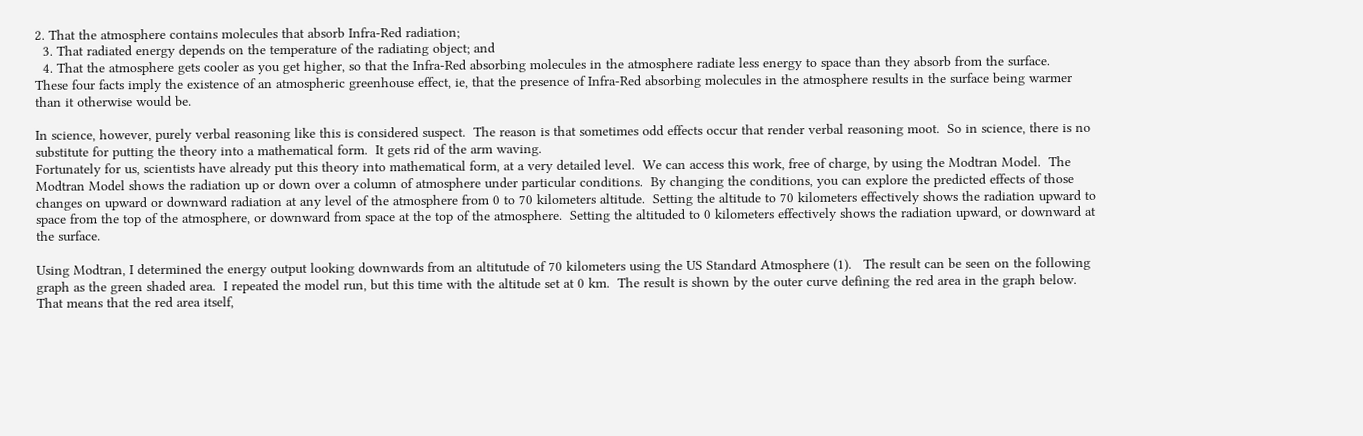2. That the atmosphere contains molecules that absorb Infra-Red radiation;
  3. That radiated energy depends on the temperature of the radiating object; and
  4. That the atmosphere gets cooler as you get higher, so that the Infra-Red absorbing molecules in the atmosphere radiate less energy to space than they absorb from the surface.
These four facts imply the existence of an atmospheric greenhouse effect, ie, that the presence of Infra-Red absorbing molecules in the atmosphere results in the surface being warmer than it otherwise would be.

In science, however, purely verbal reasoning like this is considered suspect.  The reason is that sometimes odd effects occur that render verbal reasoning moot.  So in science, there is no substitute for putting the theory into a mathematical form.  It gets rid of the arm waving.
Fortunately for us, scientists have already put this theory into mathematical form, at a very detailed level.  We can access this work, free of charge, by using the Modtran Model.  The Modtran Model shows the radiation up or down over a column of atmosphere under particular conditions.  By changing the conditions, you can explore the predicted effects of those changes on upward or downward radiation at any level of the atmosphere from 0 to 70 kilometers altitude.  Setting the altitude to 70 kilometers effectively shows the radiation upward to space from the top of the atmosphere, or downward from space at the top of the atmosphere.  Setting the altituded to 0 kilometers effectively shows the radiation upward, or downward at the surface.

Using Modtran, I determined the energy output looking downwards from an altitutude of 70 kilometers using the US Standard Atmosphere (1).   The result can be seen on the following graph as the green shaded area.  I repeated the model run, but this time with the altitude set at 0 km.  The result is shown by the outer curve defining the red area in the graph below.  That means that the red area itself,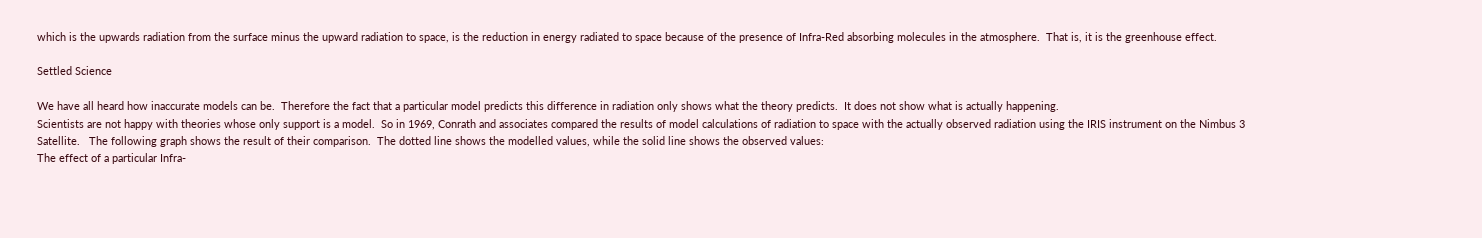which is the upwards radiation from the surface minus the upward radiation to space, is the reduction in energy radiated to space because of the presence of Infra-Red absorbing molecules in the atmosphere.  That is, it is the greenhouse effect.

Settled Science

We have all heard how inaccurate models can be.  Therefore the fact that a particular model predicts this difference in radiation only shows what the theory predicts.  It does not show what is actually happening.
Scientists are not happy with theories whose only support is a model.  So in 1969, Conrath and associates compared the results of model calculations of radiation to space with the actually observed radiation using the IRIS instrument on the Nimbus 3 Satellite.   The following graph shows the result of their comparison.  The dotted line shows the modelled values, while the solid line shows the observed values:
The effect of a particular Infra-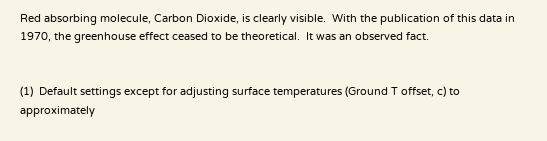Red absorbing molecule, Carbon Dioxide, is clearly visible.  With the publication of this data in 1970, the greenhouse effect ceased to be theoretical.  It was an observed fact.


(1)  Default settings except for adjusting surface temperatures (Ground T offset, c) to approximately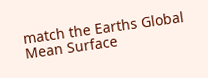match the Earths Global Mean Surface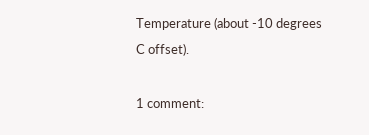Temperature (about -10 degrees C offset).

1 comment: